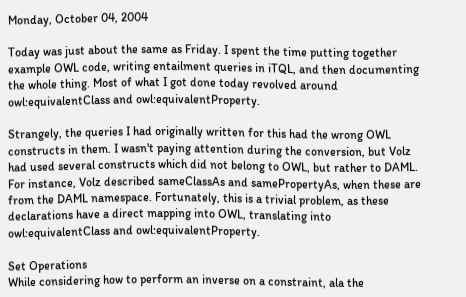Monday, October 04, 2004

Today was just about the same as Friday. I spent the time putting together example OWL code, writing entailment queries in iTQL, and then documenting the whole thing. Most of what I got done today revolved around owl:equivalentClass and owl:equivalentProperty.

Strangely, the queries I had originally written for this had the wrong OWL constructs in them. I wasn't paying attention during the conversion, but Volz had used several constructs which did not belong to OWL, but rather to DAML. For instance, Volz described sameClassAs and samePropertyAs, when these are from the DAML namespace. Fortunately, this is a trivial problem, as these declarations have a direct mapping into OWL, translating into owl:equivalentClass and owl:equivalentProperty.

Set Operations
While considering how to perform an inverse on a constraint, ala the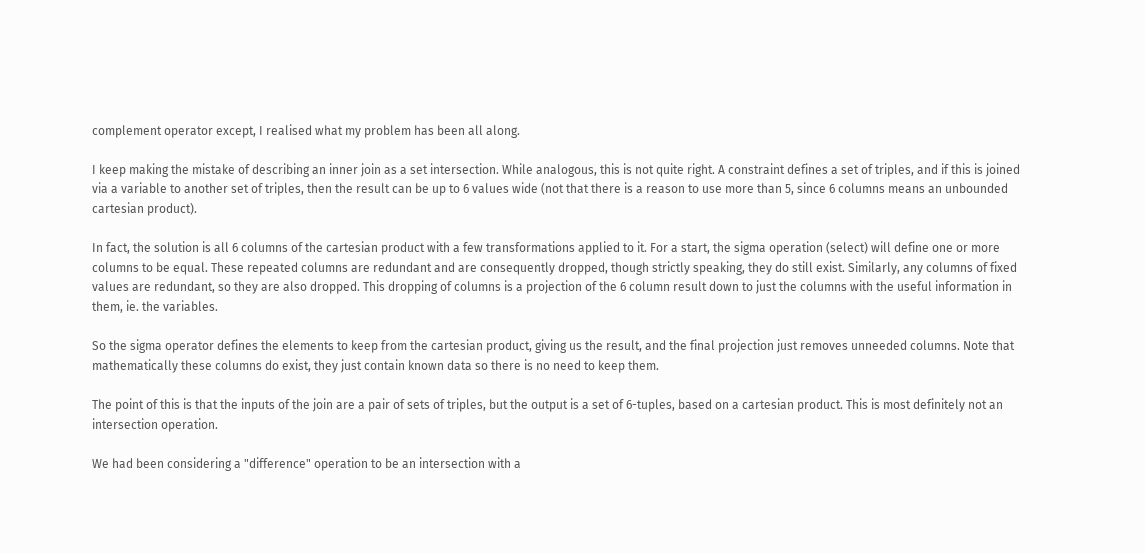complement operator except, I realised what my problem has been all along.

I keep making the mistake of describing an inner join as a set intersection. While analogous, this is not quite right. A constraint defines a set of triples, and if this is joined via a variable to another set of triples, then the result can be up to 6 values wide (not that there is a reason to use more than 5, since 6 columns means an unbounded cartesian product).

In fact, the solution is all 6 columns of the cartesian product with a few transformations applied to it. For a start, the sigma operation (select) will define one or more columns to be equal. These repeated columns are redundant and are consequently dropped, though strictly speaking, they do still exist. Similarly, any columns of fixed values are redundant, so they are also dropped. This dropping of columns is a projection of the 6 column result down to just the columns with the useful information in them, ie. the variables.

So the sigma operator defines the elements to keep from the cartesian product, giving us the result, and the final projection just removes unneeded columns. Note that mathematically these columns do exist, they just contain known data so there is no need to keep them.

The point of this is that the inputs of the join are a pair of sets of triples, but the output is a set of 6-tuples, based on a cartesian product. This is most definitely not an intersection operation.

We had been considering a "difference" operation to be an intersection with a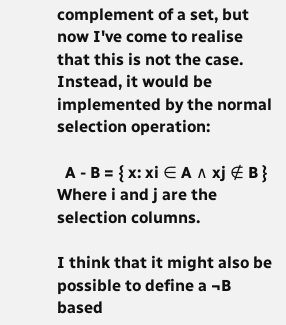complement of a set, but now I've come to realise that this is not the case. Instead, it would be implemented by the normal selection operation:

  A - B = { x: xi ∈ A ∧ xj ∉ B }
Where i and j are the selection columns.

I think that it might also be possible to define a ¬B based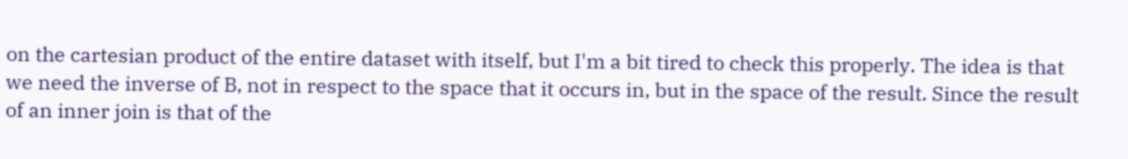on the cartesian product of the entire dataset with itself, but I'm a bit tired to check this properly. The idea is that we need the inverse of B, not in respect to the space that it occurs in, but in the space of the result. Since the result of an inner join is that of the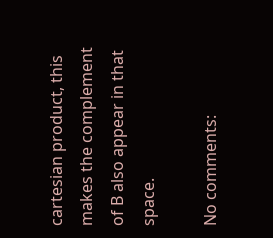cartesian product, this makes the complement of B also appear in that space.

No comments: